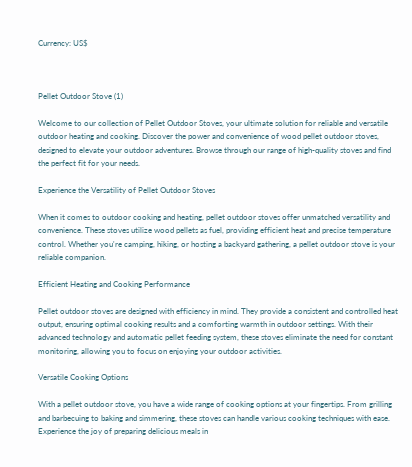Currency: US$



Pellet Outdoor Stove (1)

Welcome to our collection of Pellet Outdoor Stoves, your ultimate solution for reliable and versatile outdoor heating and cooking. Discover the power and convenience of wood pellet outdoor stoves, designed to elevate your outdoor adventures. Browse through our range of high-quality stoves and find the perfect fit for your needs.

Experience the Versatility of Pellet Outdoor Stoves

When it comes to outdoor cooking and heating, pellet outdoor stoves offer unmatched versatility and convenience. These stoves utilize wood pellets as fuel, providing efficient heat and precise temperature control. Whether you're camping, hiking, or hosting a backyard gathering, a pellet outdoor stove is your reliable companion.

Efficient Heating and Cooking Performance

Pellet outdoor stoves are designed with efficiency in mind. They provide a consistent and controlled heat output, ensuring optimal cooking results and a comforting warmth in outdoor settings. With their advanced technology and automatic pellet feeding system, these stoves eliminate the need for constant monitoring, allowing you to focus on enjoying your outdoor activities.

Versatile Cooking Options

With a pellet outdoor stove, you have a wide range of cooking options at your fingertips. From grilling and barbecuing to baking and simmering, these stoves can handle various cooking techniques with ease. Experience the joy of preparing delicious meals in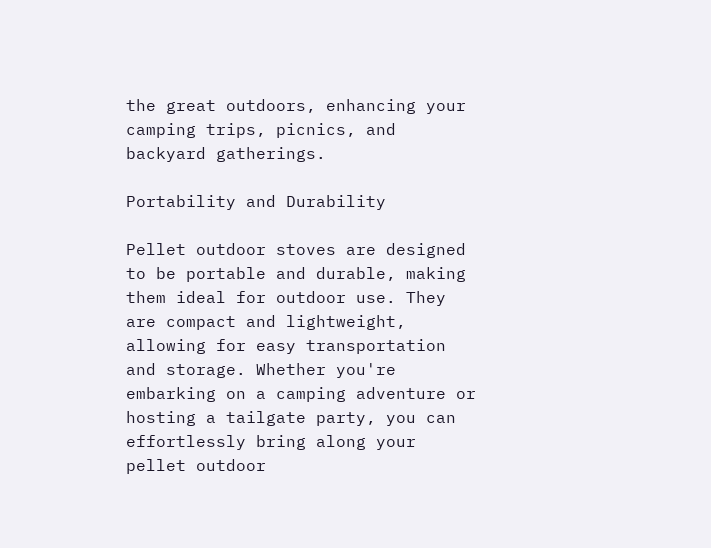the great outdoors, enhancing your camping trips, picnics, and backyard gatherings.

Portability and Durability

Pellet outdoor stoves are designed to be portable and durable, making them ideal for outdoor use. They are compact and lightweight, allowing for easy transportation and storage. Whether you're embarking on a camping adventure or hosting a tailgate party, you can effortlessly bring along your pellet outdoor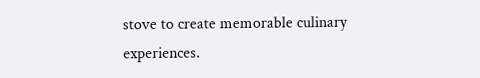stove to create memorable culinary experiences.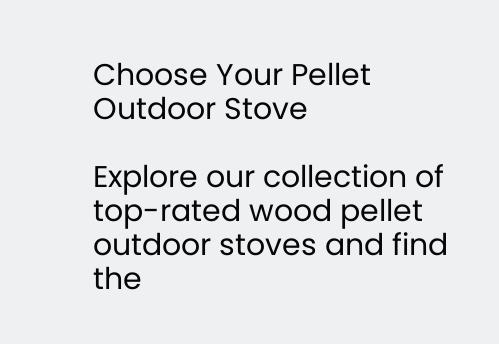Choose Your Pellet Outdoor Stove

Explore our collection of top-rated wood pellet outdoor stoves and find the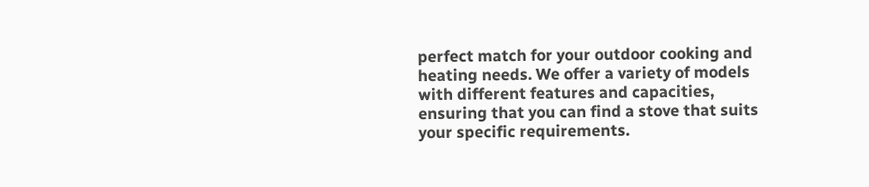perfect match for your outdoor cooking and heating needs. We offer a variety of models with different features and capacities, ensuring that you can find a stove that suits your specific requirements.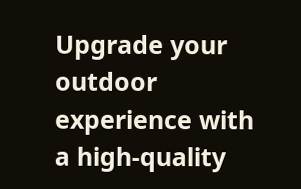Upgrade your outdoor experience with a high-quality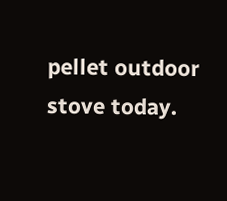pellet outdoor stove today.